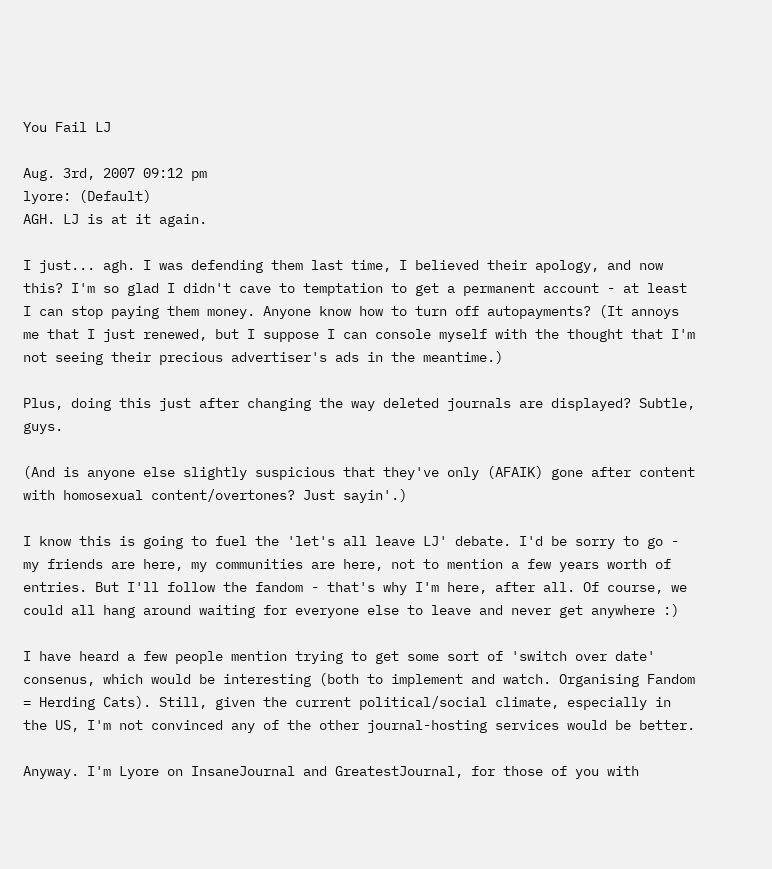You Fail LJ

Aug. 3rd, 2007 09:12 pm
lyore: (Default)
AGH. LJ is at it again.

I just... agh. I was defending them last time, I believed their apology, and now this? I'm so glad I didn't cave to temptation to get a permanent account - at least I can stop paying them money. Anyone know how to turn off autopayments? (It annoys me that I just renewed, but I suppose I can console myself with the thought that I'm not seeing their precious advertiser's ads in the meantime.)

Plus, doing this just after changing the way deleted journals are displayed? Subtle, guys.

(And is anyone else slightly suspicious that they've only (AFAIK) gone after content with homosexual content/overtones? Just sayin'.)

I know this is going to fuel the 'let's all leave LJ' debate. I'd be sorry to go - my friends are here, my communities are here, not to mention a few years worth of entries. But I'll follow the fandom - that's why I'm here, after all. Of course, we could all hang around waiting for everyone else to leave and never get anywhere :)

I have heard a few people mention trying to get some sort of 'switch over date' consenus, which would be interesting (both to implement and watch. Organising Fandom = Herding Cats). Still, given the current political/social climate, especially in the US, I'm not convinced any of the other journal-hosting services would be better.

Anyway. I'm Lyore on InsaneJournal and GreatestJournal, for those of you with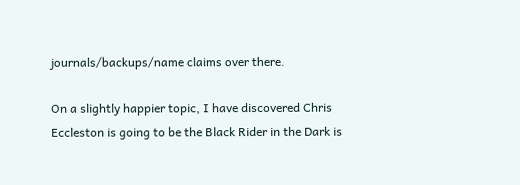journals/backups/name claims over there.

On a slightly happier topic, I have discovered Chris Eccleston is going to be the Black Rider in the Dark is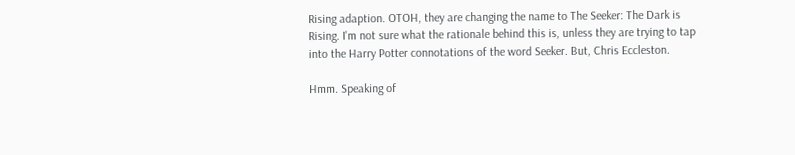Rising adaption. OTOH, they are changing the name to The Seeker: The Dark is Rising. I'm not sure what the rationale behind this is, unless they are trying to tap into the Harry Potter connotations of the word Seeker. But, Chris Eccleston.

Hmm. Speaking of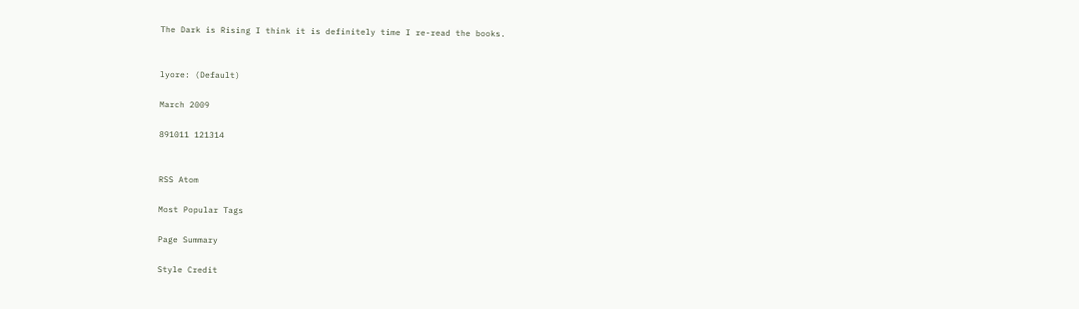The Dark is Rising I think it is definitely time I re-read the books.


lyore: (Default)

March 2009

891011 121314


RSS Atom

Most Popular Tags

Page Summary

Style Credit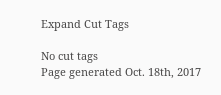Expand Cut Tags

No cut tags
Page generated Oct. 18th, 2017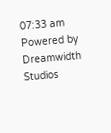07:33 am
Powered by Dreamwidth Studios